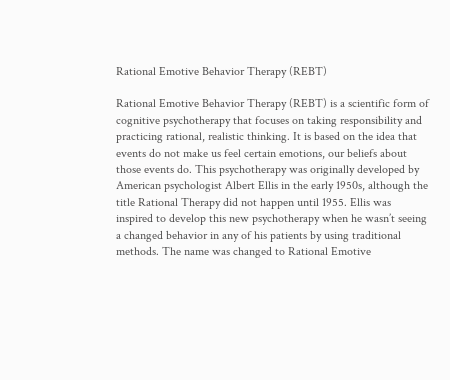Rational Emotive Behavior Therapy (REBT)

Rational Emotive Behavior Therapy (REBT) is a scientific form of cognitive psychotherapy that focuses on taking responsibility and practicing rational, realistic thinking. It is based on the idea that events do not make us feel certain emotions, our beliefs about those events do. This psychotherapy was originally developed by American psychologist Albert Ellis in the early 1950s, although the title Rational Therapy did not happen until 1955. Ellis was inspired to develop this new psychotherapy when he wasn’t seeing a changed behavior in any of his patients by using traditional methods. The name was changed to Rational Emotive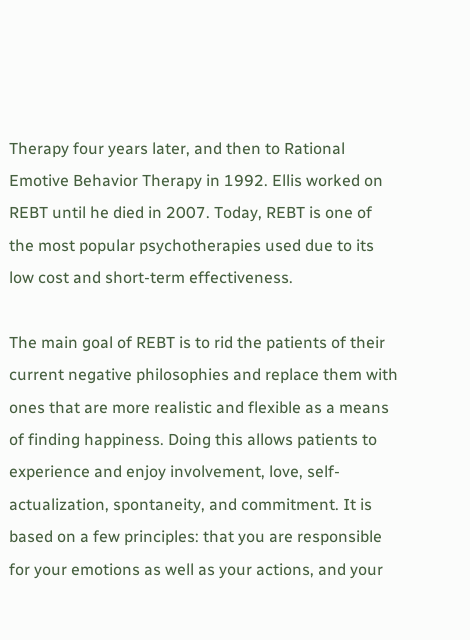Therapy four years later, and then to Rational Emotive Behavior Therapy in 1992. Ellis worked on REBT until he died in 2007. Today, REBT is one of the most popular psychotherapies used due to its low cost and short-term effectiveness.

The main goal of REBT is to rid the patients of their current negative philosophies and replace them with ones that are more realistic and flexible as a means of finding happiness. Doing this allows patients to experience and enjoy involvement, love, self-actualization, spontaneity, and commitment. It is based on a few principles: that you are responsible for your emotions as well as your actions, and your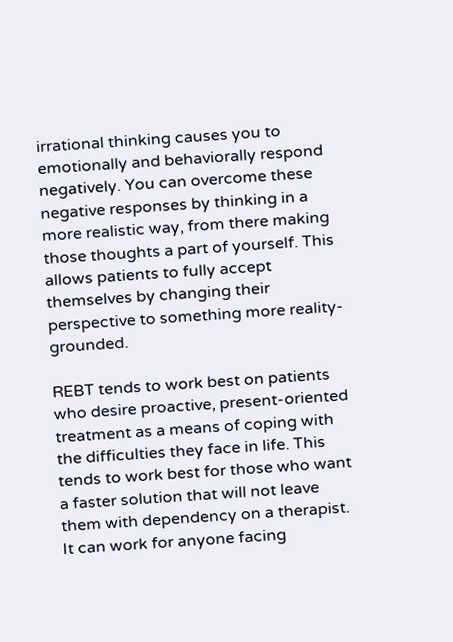irrational thinking causes you to emotionally and behaviorally respond negatively. You can overcome these negative responses by thinking in a more realistic way, from there making those thoughts a part of yourself. This allows patients to fully accept themselves by changing their perspective to something more reality-grounded.

REBT tends to work best on patients who desire proactive, present-oriented treatment as a means of coping with the difficulties they face in life. This tends to work best for those who want a faster solution that will not leave them with dependency on a therapist. It can work for anyone facing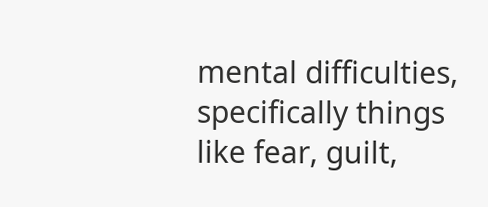mental difficulties, specifically things like fear, guilt,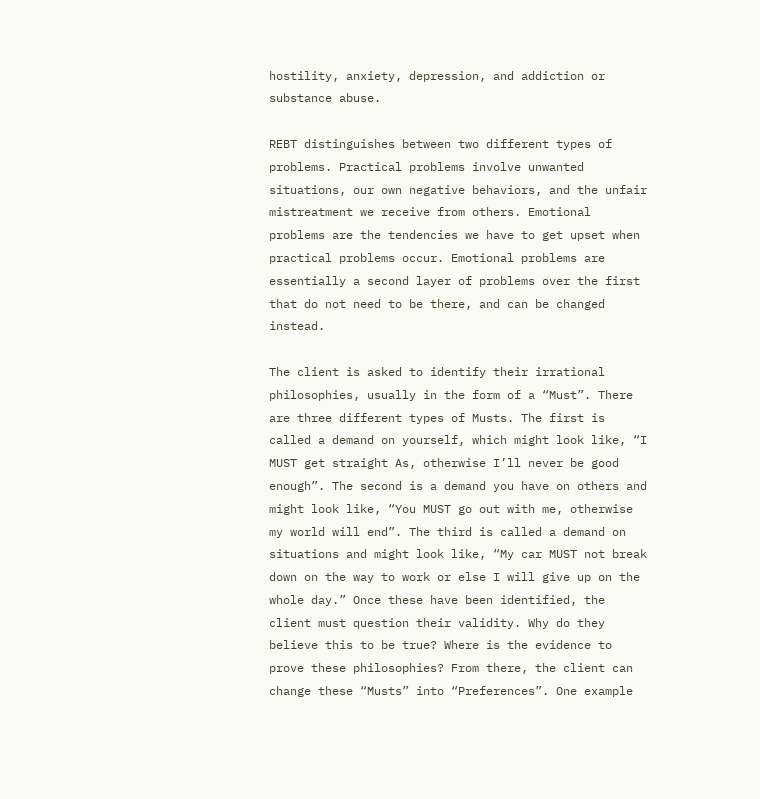hostility, anxiety, depression, and addiction or substance abuse.

REBT distinguishes between two different types of problems. Practical problems involve unwanted situations, our own negative behaviors, and the unfair mistreatment we receive from others. Emotional problems are the tendencies we have to get upset when practical problems occur. Emotional problems are essentially a second layer of problems over the first that do not need to be there, and can be changed instead.

The client is asked to identify their irrational philosophies, usually in the form of a “Must”. There are three different types of Musts. The first is called a demand on yourself, which might look like, “I MUST get straight As, otherwise I’ll never be good enough”. The second is a demand you have on others and might look like, “You MUST go out with me, otherwise my world will end”. The third is called a demand on situations and might look like, “My car MUST not break down on the way to work or else I will give up on the whole day.” Once these have been identified, the client must question their validity. Why do they believe this to be true? Where is the evidence to prove these philosophies? From there, the client can change these “Musts” into “Preferences”. One example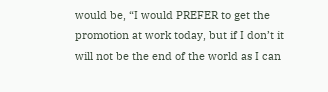would be, “I would PREFER to get the promotion at work today, but if I don’t it will not be the end of the world as I can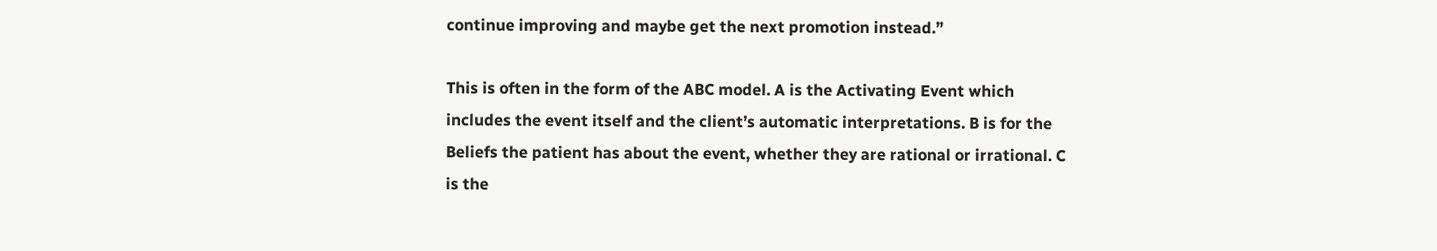continue improving and maybe get the next promotion instead.”

This is often in the form of the ABC model. A is the Activating Event which includes the event itself and the client’s automatic interpretations. B is for the Beliefs the patient has about the event, whether they are rational or irrational. C is the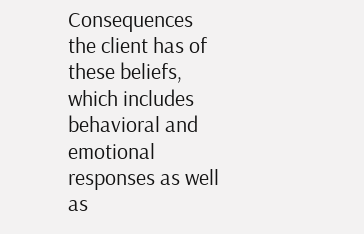Consequences the client has of these beliefs, which includes behavioral and emotional responses as well as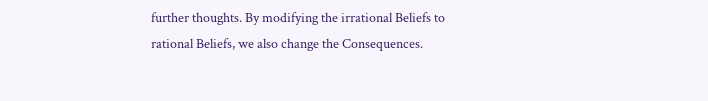further thoughts. By modifying the irrational Beliefs to rational Beliefs, we also change the Consequences.